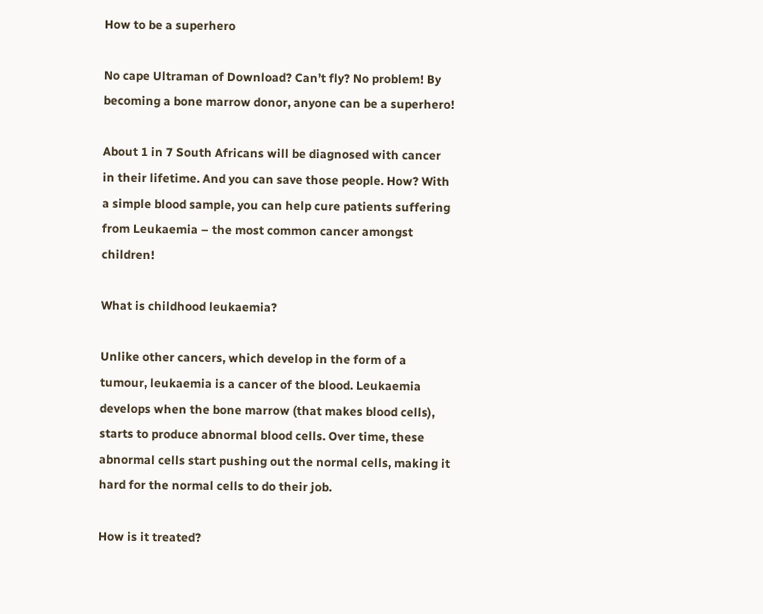How to be a superhero

No cape Ultraman of Download? Can’t fly? No problem! By becoming a bone marrow donor, anyone can be a superhero!

About 1 in 7 South Africans will be diagnosed with cancer in their lifetime. And you can save those people. How? With a simple blood sample, you can help cure patients suffering from Leukaemia – the most common cancer amongst children!

What is childhood leukaemia?

Unlike other cancers, which develop in the form of a tumour, leukaemia is a cancer of the blood. Leukaemia develops when the bone marrow (that makes blood cells), starts to produce abnormal blood cells. Over time, these abnormal cells start pushing out the normal cells, making it hard for the normal cells to do their job.

How is it treated?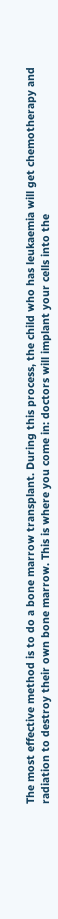The most effective method is to do a bone marrow transplant. During this process, the child who has leukaemia will get chemotherapy and radiation to destroy their own bone marrow. This is where you come in: doctors will implant your cells into the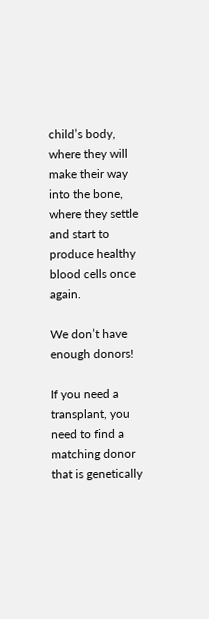child’s body, where they will make their way into the bone, where they settle and start to produce healthy blood cells once again.

We don’t have enough donors!

If you need a transplant, you need to find a matching donor that is genetically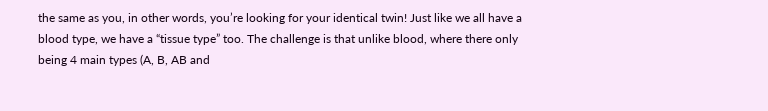the same as you, in other words, you’re looking for your identical twin! Just like we all have a blood type, we have a “tissue type” too. The challenge is that unlike blood, where there only being 4 main types (A, B, AB and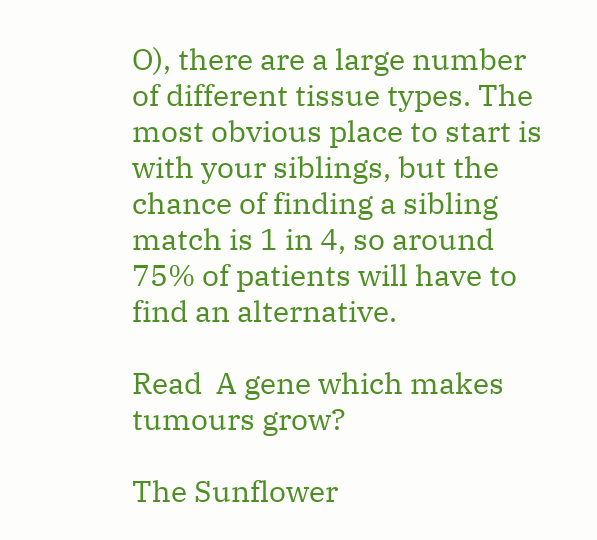O), there are a large number of different tissue types. The most obvious place to start is with your siblings, but the chance of finding a sibling match is 1 in 4, so around 75% of patients will have to find an alternative.

Read  A gene which makes tumours grow?

The Sunflower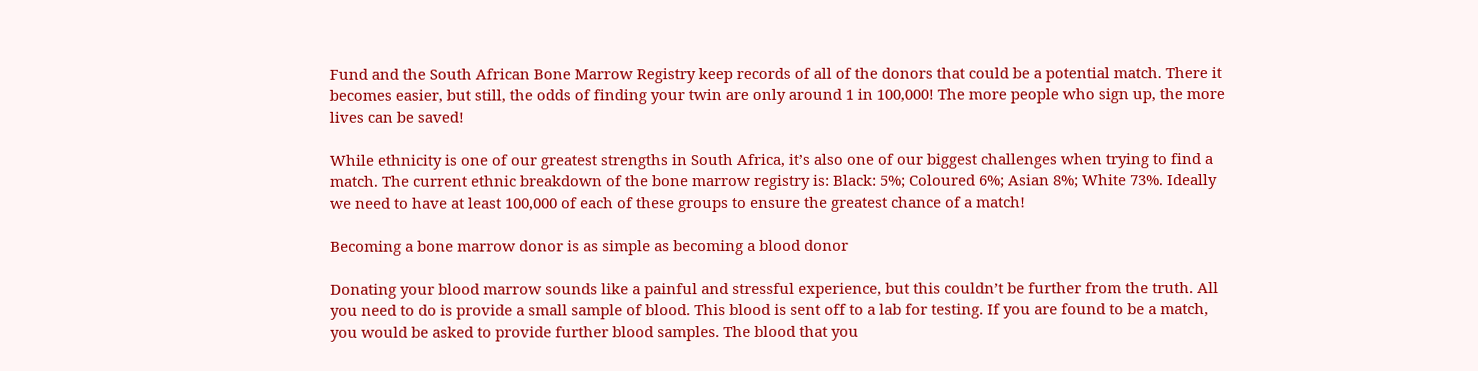Fund and the South African Bone Marrow Registry keep records of all of the donors that could be a potential match. There it becomes easier, but still, the odds of finding your twin are only around 1 in 100,000! The more people who sign up, the more lives can be saved!

While ethnicity is one of our greatest strengths in South Africa, it’s also one of our biggest challenges when trying to find a match. The current ethnic breakdown of the bone marrow registry is: Black: 5%; Coloured 6%; Asian 8%; White 73%. Ideally we need to have at least 100,000 of each of these groups to ensure the greatest chance of a match!

Becoming a bone marrow donor is as simple as becoming a blood donor

Donating your blood marrow sounds like a painful and stressful experience, but this couldn’t be further from the truth. All you need to do is provide a small sample of blood. This blood is sent off to a lab for testing. If you are found to be a match, you would be asked to provide further blood samples. The blood that you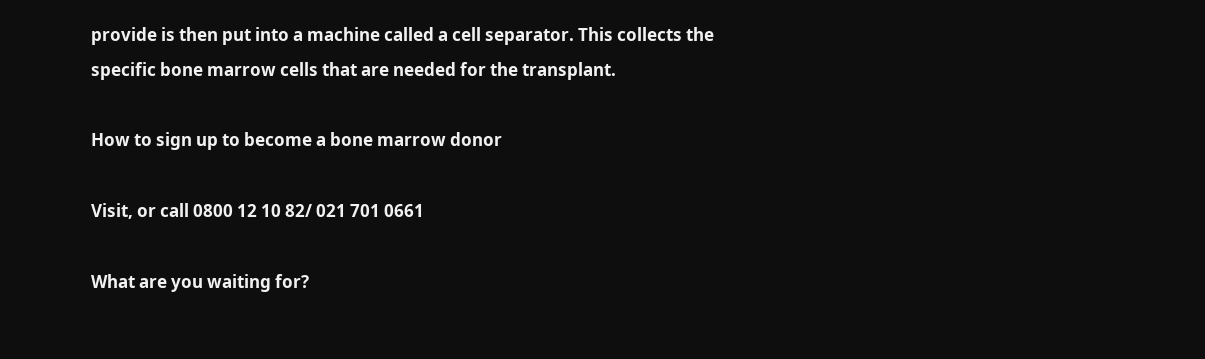provide is then put into a machine called a cell separator. This collects the specific bone marrow cells that are needed for the transplant.

How to sign up to become a bone marrow donor

Visit, or call 0800 12 10 82/ 021 701 0661

What are you waiting for?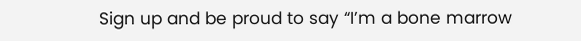Sign up and be proud to say “I’m a bone marrow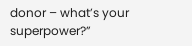donor – what’s your superpower?”